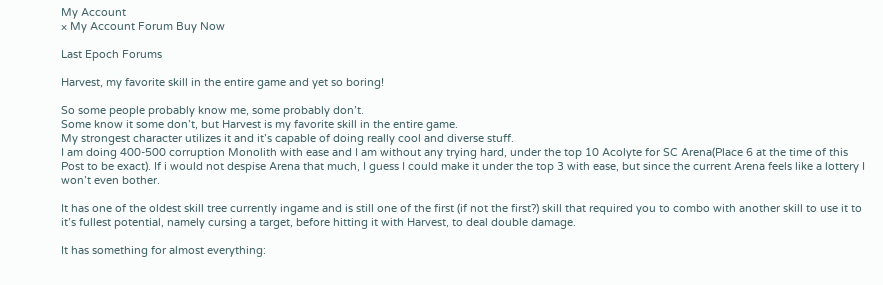My Account
× My Account Forum Buy Now

Last Epoch Forums

Harvest, my favorite skill in the entire game and yet so boring!

So some people probably know me, some probably don’t.
Some know it some don’t, but Harvest is my favorite skill in the entire game.
My strongest character utilizes it and it’s capable of doing really cool and diverse stuff.
I am doing 400-500 corruption Monolith with ease and I am without any trying hard, under the top 10 Acolyte for SC Arena(Place 6 at the time of this Post to be exact). If i would not despise Arena that much, I guess I could make it under the top 3 with ease, but since the current Arena feels like a lottery I won’t even bother.

It has one of the oldest skill tree currently ingame and is still one of the first (if not the first?) skill that required you to combo with another skill to use it to it’s fullest potential, namely cursing a target, before hitting it with Harvest, to deal double damage.

It has something for almost everything: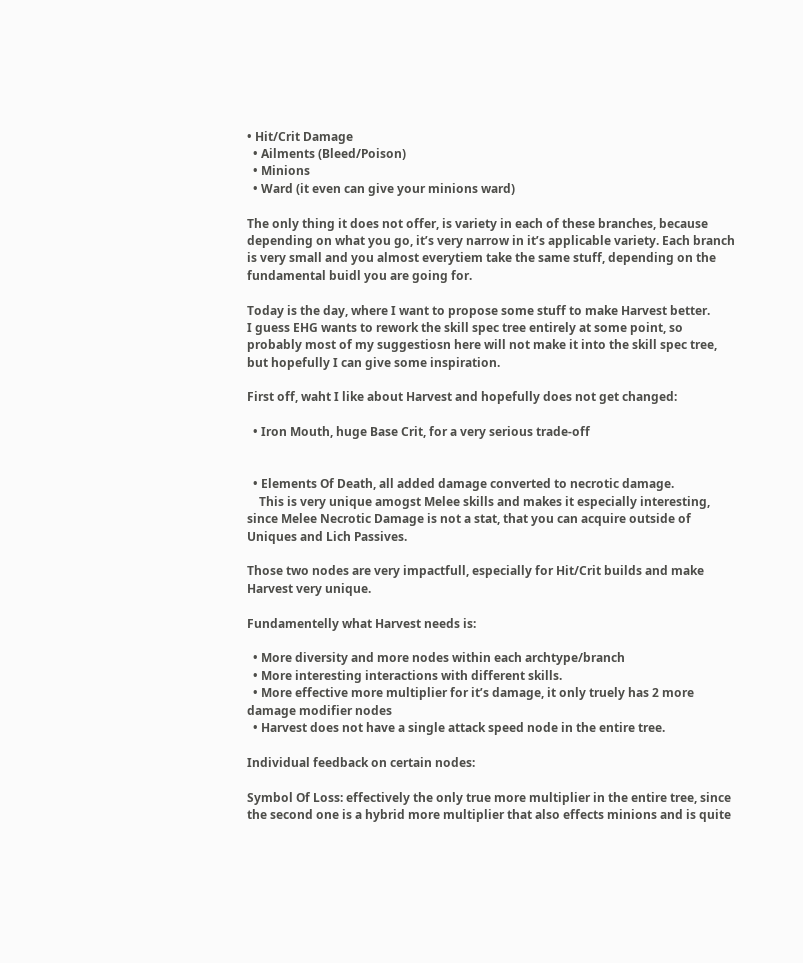• Hit/Crit Damage
  • Ailments (Bleed/Poison)
  • Minions
  • Ward (it even can give your minions ward)

The only thing it does not offer, is variety in each of these branches, because depending on what you go, it’s very narrow in it’s applicable variety. Each branch is very small and you almost everytiem take the same stuff, depending on the fundamental buidl you are going for.

Today is the day, where I want to propose some stuff to make Harvest better.
I guess EHG wants to rework the skill spec tree entirely at some point, so probably most of my suggestiosn here will not make it into the skill spec tree, but hopefully I can give some inspiration.

First off, waht I like about Harvest and hopefully does not get changed:

  • Iron Mouth, huge Base Crit, for a very serious trade-off


  • Elements Of Death, all added damage converted to necrotic damage.
    This is very unique amogst Melee skills and makes it especially interesting, since Melee Necrotic Damage is not a stat, that you can acquire outside of Uniques and Lich Passives.

Those two nodes are very impactfull, especially for Hit/Crit builds and make Harvest very unique.

Fundamentelly what Harvest needs is:

  • More diversity and more nodes within each archtype/branch
  • More interesting interactions with different skills.
  • More effective more multiplier for it’s damage, it only truely has 2 more damage modifier nodes
  • Harvest does not have a single attack speed node in the entire tree.

Individual feedback on certain nodes:

Symbol Of Loss: effectively the only true more multiplier in the entire tree, since the second one is a hybrid more multiplier that also effects minions and is quite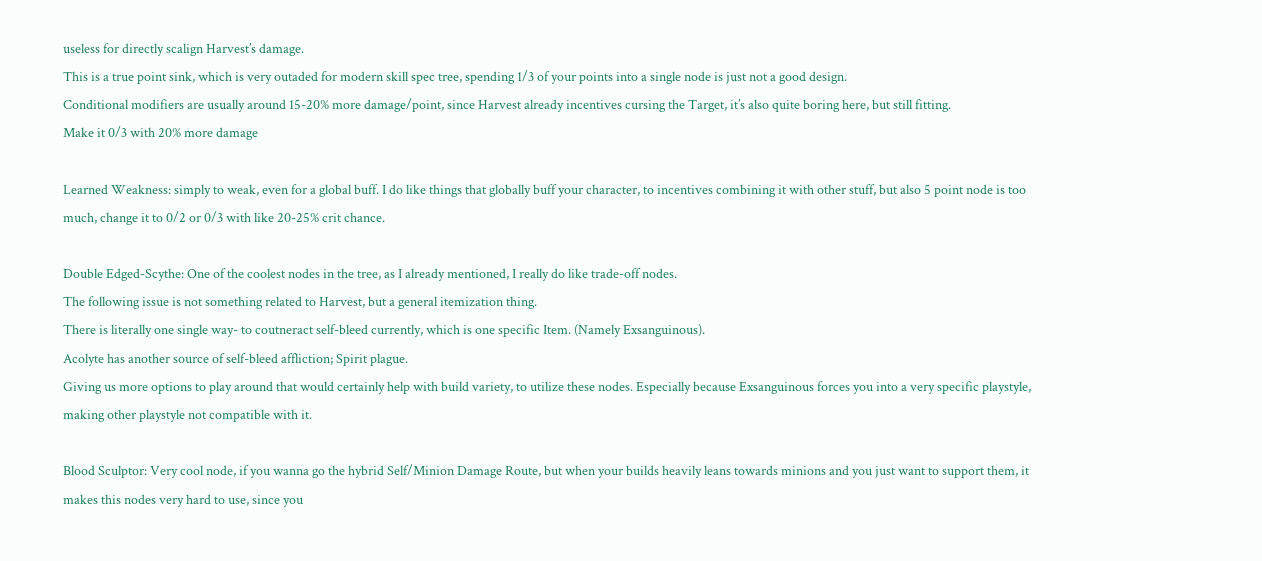useless for directly scalign Harvest’s damage.
This is a true point sink, which is very outaded for modern skill spec tree, spending 1/3 of your points into a single node is just not a good design.
Conditional modifiers are usually around 15-20% more damage/point, since Harvest already incentives cursing the Target, it’s also quite boring here, but still fitting.
Make it 0/3 with 20% more damage

Learned Weakness: simply to weak, even for a global buff. I do like things that globally buff your character, to incentives combining it with other stuff, but also 5 point node is too much, change it to 0/2 or 0/3 with like 20-25% crit chance.

Double Edged-Scythe: One of the coolest nodes in the tree, as I already mentioned, I really do like trade-off nodes.
The following issue is not something related to Harvest, but a general itemization thing.
There is literally one single way- to coutneract self-bleed currently, which is one specific Item. (Namely Exsanguinous).
Acolyte has another source of self-bleed affliction; Spirit plague.
Giving us more options to play around that would certainly help with build variety, to utilize these nodes. Especially because Exsanguinous forces you into a very specific playstyle, making other playstyle not compatible with it.

Blood Sculptor: Very cool node, if you wanna go the hybrid Self/Minion Damage Route, but when your builds heavily leans towards minions and you just want to support them, it makes this nodes very hard to use, since you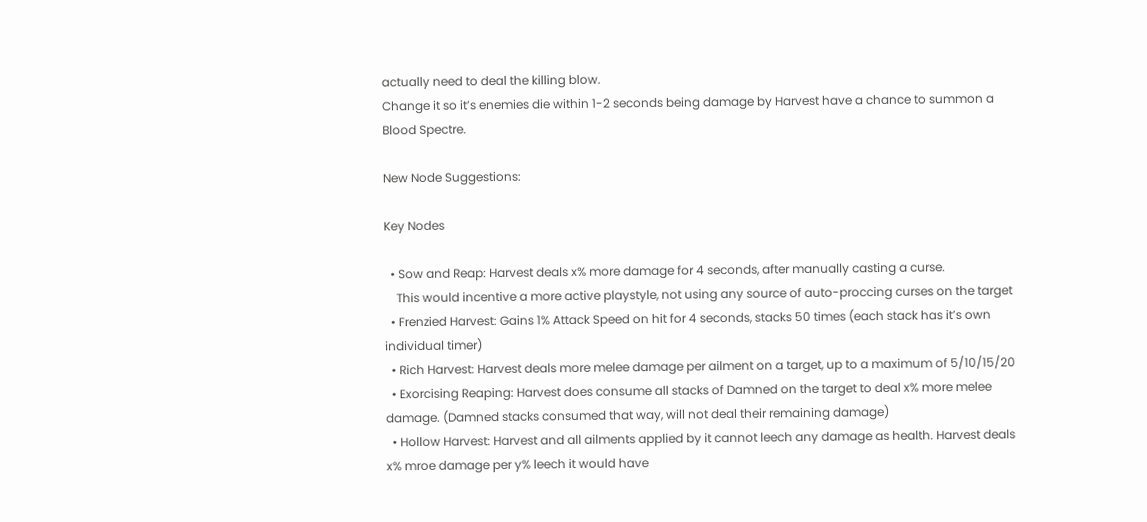actually need to deal the killing blow.
Change it so it’s enemies die within 1-2 seconds being damage by Harvest have a chance to summon a Blood Spectre.

New Node Suggestions:

Key Nodes

  • Sow and Reap: Harvest deals x% more damage for 4 seconds, after manually casting a curse.
    This would incentive a more active playstyle, not using any source of auto-proccing curses on the target
  • Frenzied Harvest: Gains 1% Attack Speed on hit for 4 seconds, stacks 50 times (each stack has it’s own individual timer)
  • Rich Harvest: Harvest deals more melee damage per ailment on a target, up to a maximum of 5/10/15/20
  • Exorcising Reaping: Harvest does consume all stacks of Damned on the target to deal x% more melee damage. (Damned stacks consumed that way, will not deal their remaining damage)
  • Hollow Harvest: Harvest and all ailments applied by it cannot leech any damage as health. Harvest deals x% mroe damage per y% leech it would have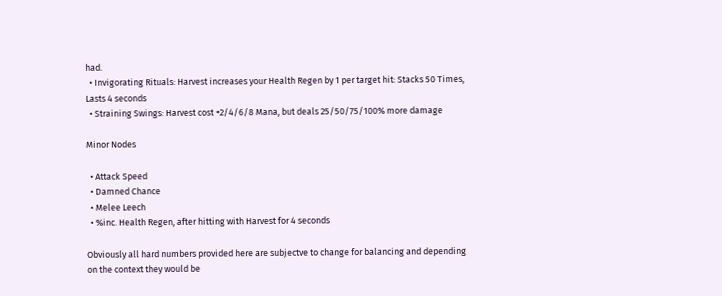had.
  • Invigorating Rituals: Harvest increases your Health Regen by 1 per target hit: Stacks 50 Times, Lasts 4 seconds
  • Straining Swings: Harvest cost +2/4/6/8 Mana, but deals 25/50/75/100% more damage

Minor Nodes

  • Attack Speed
  • Damned Chance
  • Melee Leech
  • %inc. Health Regen, after hitting with Harvest for 4 seconds

Obviously all hard numbers provided here are subjectve to change for balancing and depending on the context they would be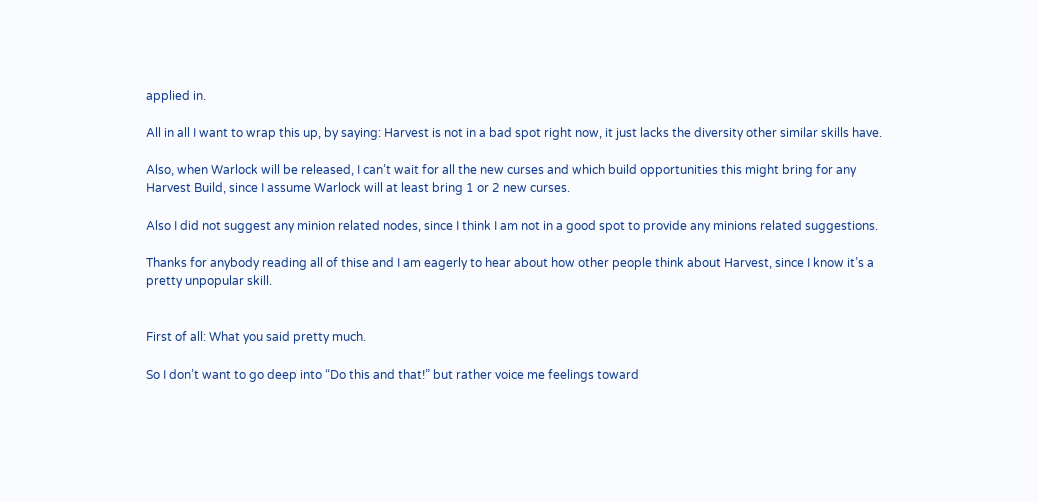applied in.

All in all I want to wrap this up, by saying: Harvest is not in a bad spot right now, it just lacks the diversity other similar skills have.

Also, when Warlock will be released, I can’t wait for all the new curses and which build opportunities this might bring for any Harvest Build, since I assume Warlock will at least bring 1 or 2 new curses.

Also I did not suggest any minion related nodes, since I think I am not in a good spot to provide any minions related suggestions.

Thanks for anybody reading all of thise and I am eagerly to hear about how other people think about Harvest, since I know it’s a pretty unpopular skill.


First of all: What you said pretty much.

So I don’t want to go deep into “Do this and that!” but rather voice me feelings toward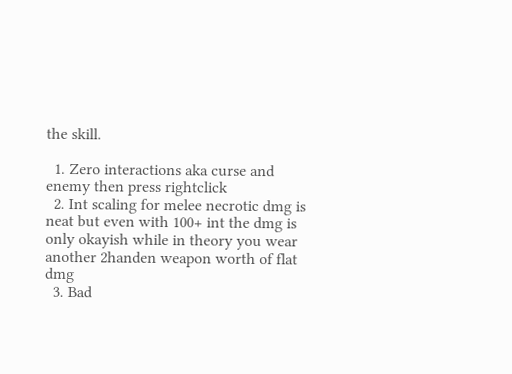the skill.

  1. Zero interactions aka curse and enemy then press rightclick
  2. Int scaling for melee necrotic dmg is neat but even with 100+ int the dmg is only okayish while in theory you wear another 2handen weapon worth of flat dmg
  3. Bad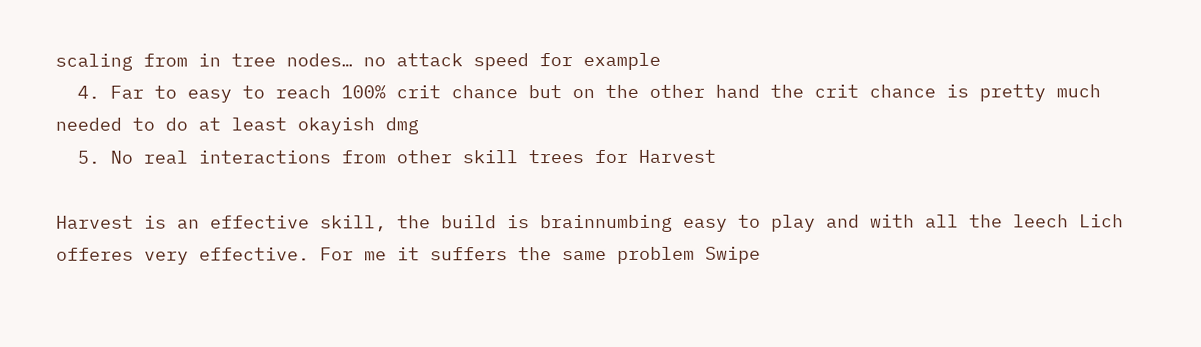scaling from in tree nodes… no attack speed for example
  4. Far to easy to reach 100% crit chance but on the other hand the crit chance is pretty much needed to do at least okayish dmg
  5. No real interactions from other skill trees for Harvest

Harvest is an effective skill, the build is brainnumbing easy to play and with all the leech Lich offeres very effective. For me it suffers the same problem Swipe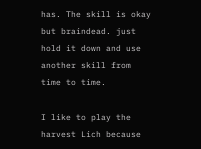has. The skill is okay but braindead. just hold it down and use another skill from time to time.

I like to play the harvest Lich because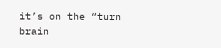it’s on the “turn brain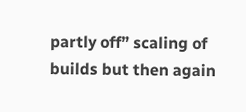partly off” scaling of builds but then again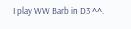I play WW Barb in D3 ^^.